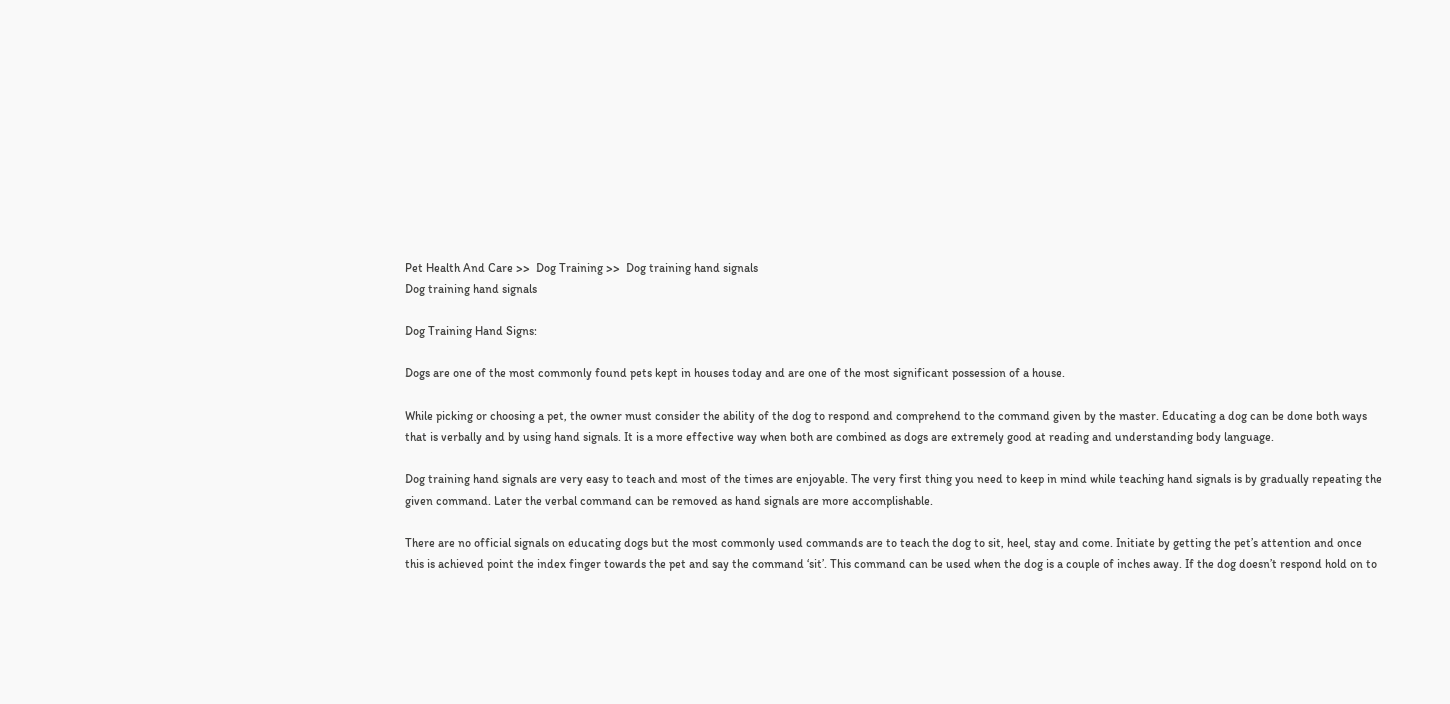Pet Health And Care >>  Dog Training >>  Dog training hand signals
Dog training hand signals

Dog Training Hand Signs:

Dogs are one of the most commonly found pets kept in houses today and are one of the most significant possession of a house.

While picking or choosing a pet, the owner must consider the ability of the dog to respond and comprehend to the command given by the master. Educating a dog can be done both ways that is verbally and by using hand signals. It is a more effective way when both are combined as dogs are extremely good at reading and understanding body language.

Dog training hand signals are very easy to teach and most of the times are enjoyable. The very first thing you need to keep in mind while teaching hand signals is by gradually repeating the given command. Later the verbal command can be removed as hand signals are more accomplishable.

There are no official signals on educating dogs but the most commonly used commands are to teach the dog to sit, heel, stay and come. Initiate by getting the pet’s attention and once this is achieved point the index finger towards the pet and say the command ‘sit’. This command can be used when the dog is a couple of inches away. If the dog doesn’t respond hold on to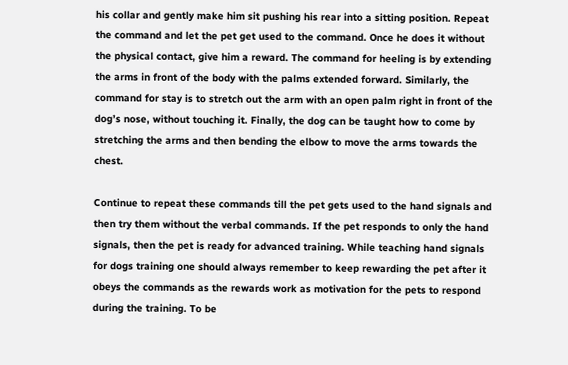his collar and gently make him sit pushing his rear into a sitting position. Repeat the command and let the pet get used to the command. Once he does it without the physical contact, give him a reward. The command for heeling is by extending the arms in front of the body with the palms extended forward. Similarly, the command for stay is to stretch out the arm with an open palm right in front of the dog’s nose, without touching it. Finally, the dog can be taught how to come by stretching the arms and then bending the elbow to move the arms towards the chest.

Continue to repeat these commands till the pet gets used to the hand signals and then try them without the verbal commands. If the pet responds to only the hand signals, then the pet is ready for advanced training. While teaching hand signals for dogs training one should always remember to keep rewarding the pet after it obeys the commands as the rewards work as motivation for the pets to respond during the training. To be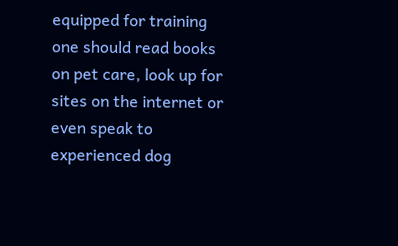equipped for training one should read books on pet care, look up for sites on the internet or even speak to experienced dog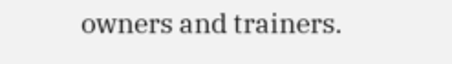owners and trainers.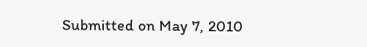Submitted on May 7, 2010